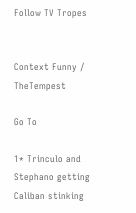Follow TV Tropes


Context Funny / TheTempest

Go To

1* Trinculo and Stephano getting Caliban stinking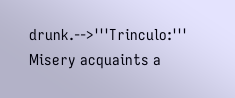drunk.-->'''Trinculo:''' Misery acquaints a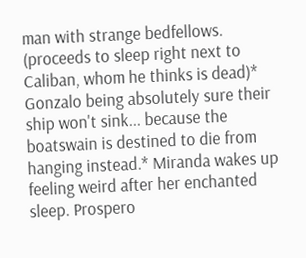man with strange bedfellows. (proceeds to sleep right next to Caliban, whom he thinks is dead)* Gonzalo being absolutely sure their ship won't sink... because the boatswain is destined to die from hanging instead.* Miranda wakes up feeling weird after her enchanted sleep. Prospero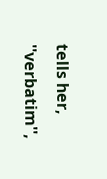tells her, ''verbatim'',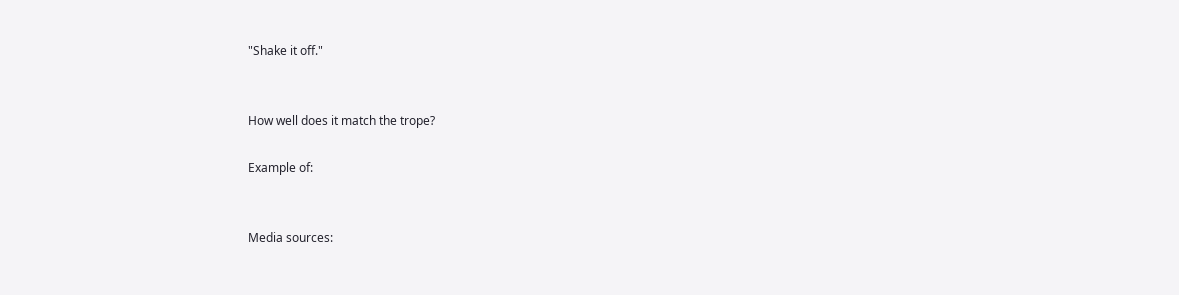"Shake it off."


How well does it match the trope?

Example of:


Media sources: